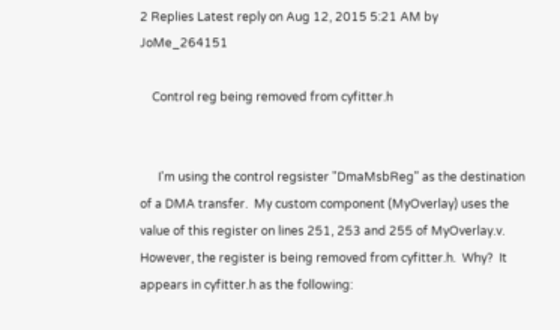2 Replies Latest reply on Aug 12, 2015 5:21 AM by JoMe_264151

    Control reg being removed from cyfitter.h


      I'm using the control regsister "DmaMsbReg" as the destination of a DMA transfer.  My custom component (MyOverlay) uses the value of this register on lines 251, 253 and 255 of MyOverlay.v.  However, the register is being removed from cyfitter.h.  Why?  It appears in cyfitter.h as the following: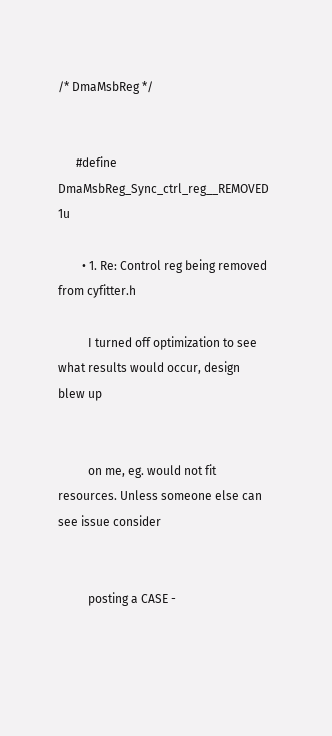/* DmaMsbReg */


      #define DmaMsbReg_Sync_ctrl_reg__REMOVED 1u

        • 1. Re: Control reg being removed from cyfitter.h

          I turned off optimization to see what results would occur, design blew up


          on me, eg. would not fit resources. Unless someone else can see issue consider


          posting a CASE -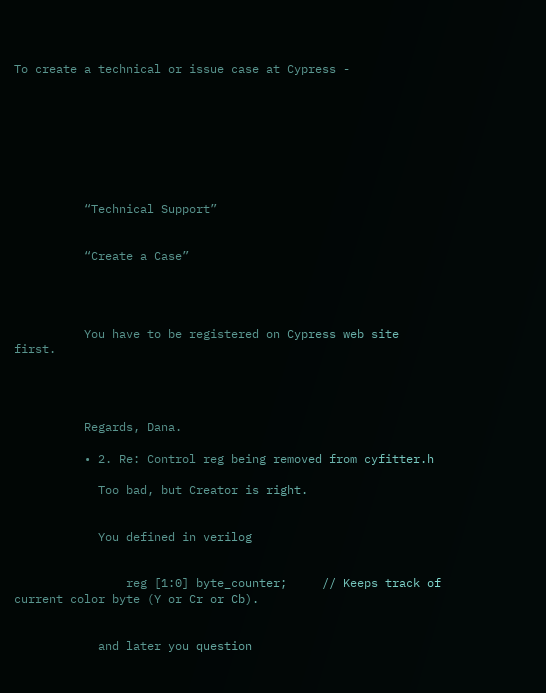To create a technical or issue case at Cypress -








          “Technical Support”


          “Create a Case”




          You have to be registered on Cypress web site first.




          Regards, Dana.

          • 2. Re: Control reg being removed from cyfitter.h

            Too bad, but Creator is right.


            You defined in verilog


                reg [1:0] byte_counter;     // Keeps track of current color byte (Y or Cr or Cb).


            and later you question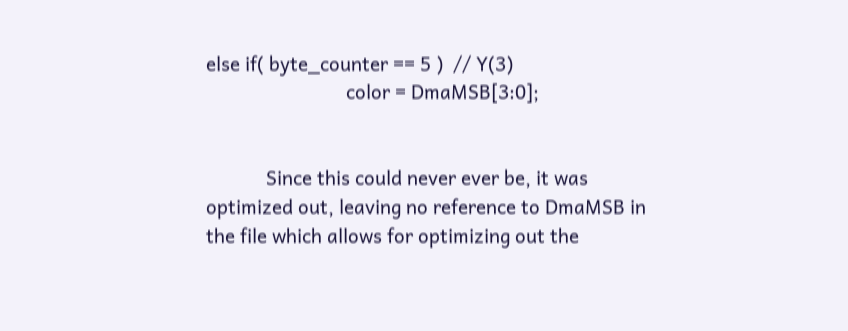else if( byte_counter == 5 )  // Y(3)
                            color = DmaMSB[3:0];


            Since this could never ever be, it was optimized out, leaving no reference to DmaMSB in the file which allows for optimizing out the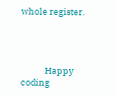whole register.




            Happy coding